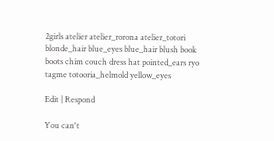2girls atelier atelier_rorona atelier_totori blonde_hair blue_eyes blue_hair blush book boots chim couch dress hat pointed_ears ryo tagme totooria_helmold yellow_eyes

Edit | Respond

You can't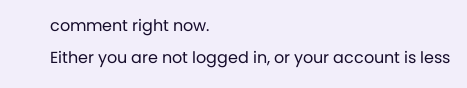comment right now.
Either you are not logged in, or your account is less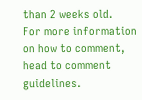than 2 weeks old.
For more information on how to comment, head to comment guidelines.